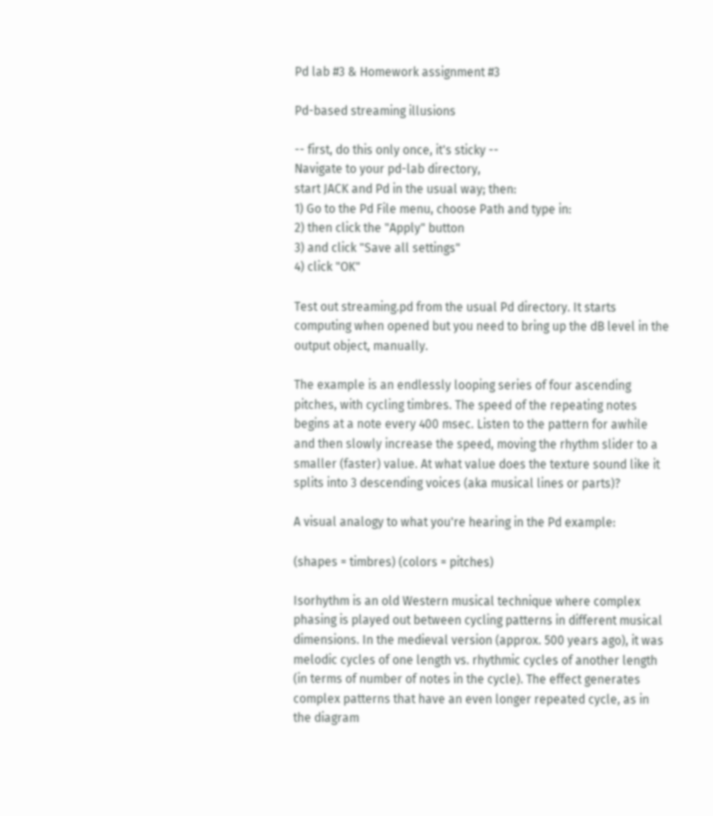Pd lab #3 & Homework assignment #3

Pd-based streaming illusions

-- first, do this only once, it's sticky --
Navigate to your pd-lab directory,
start JACK and Pd in the usual way; then:
1) Go to the Pd File menu, choose Path and type in:
2) then click the "Apply" button
3) and click "Save all settings"
4) click "OK"

Test out streaming.pd from the usual Pd directory. It starts computing when opened but you need to bring up the dB level in the output object, manually.

The example is an endlessly looping series of four ascending pitches, with cycling timbres. The speed of the repeating notes begins at a note every 400 msec. Listen to the pattern for awhile and then slowly increase the speed, moving the rhythm slider to a smaller (faster) value. At what value does the texture sound like it splits into 3 descending voices (aka musical lines or parts)?

A visual analogy to what you're hearing in the Pd example:

(shapes = timbres) (colors = pitches)

Isorhythm is an old Western musical technique where complex phasing is played out between cycling patterns in different musical dimensions. In the medieval version (approx. 500 years ago), it was melodic cycles of one length vs. rhythmic cycles of another length (in terms of number of notes in the cycle). The effect generates complex patterns that have an even longer repeated cycle, as in the diagram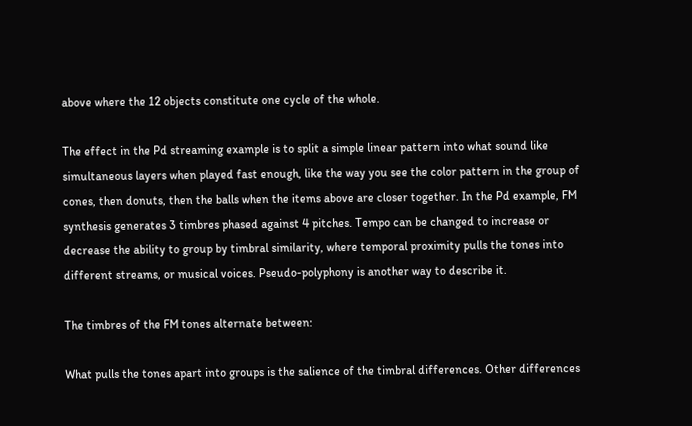above where the 12 objects constitute one cycle of the whole.

The effect in the Pd streaming example is to split a simple linear pattern into what sound like simultaneous layers when played fast enough, like the way you see the color pattern in the group of cones, then donuts, then the balls when the items above are closer together. In the Pd example, FM synthesis generates 3 timbres phased against 4 pitches. Tempo can be changed to increase or decrease the ability to group by timbral similarity, where temporal proximity pulls the tones into different streams, or musical voices. Pseudo-polyphony is another way to describe it.

The timbres of the FM tones alternate between:

What pulls the tones apart into groups is the salience of the timbral differences. Other differences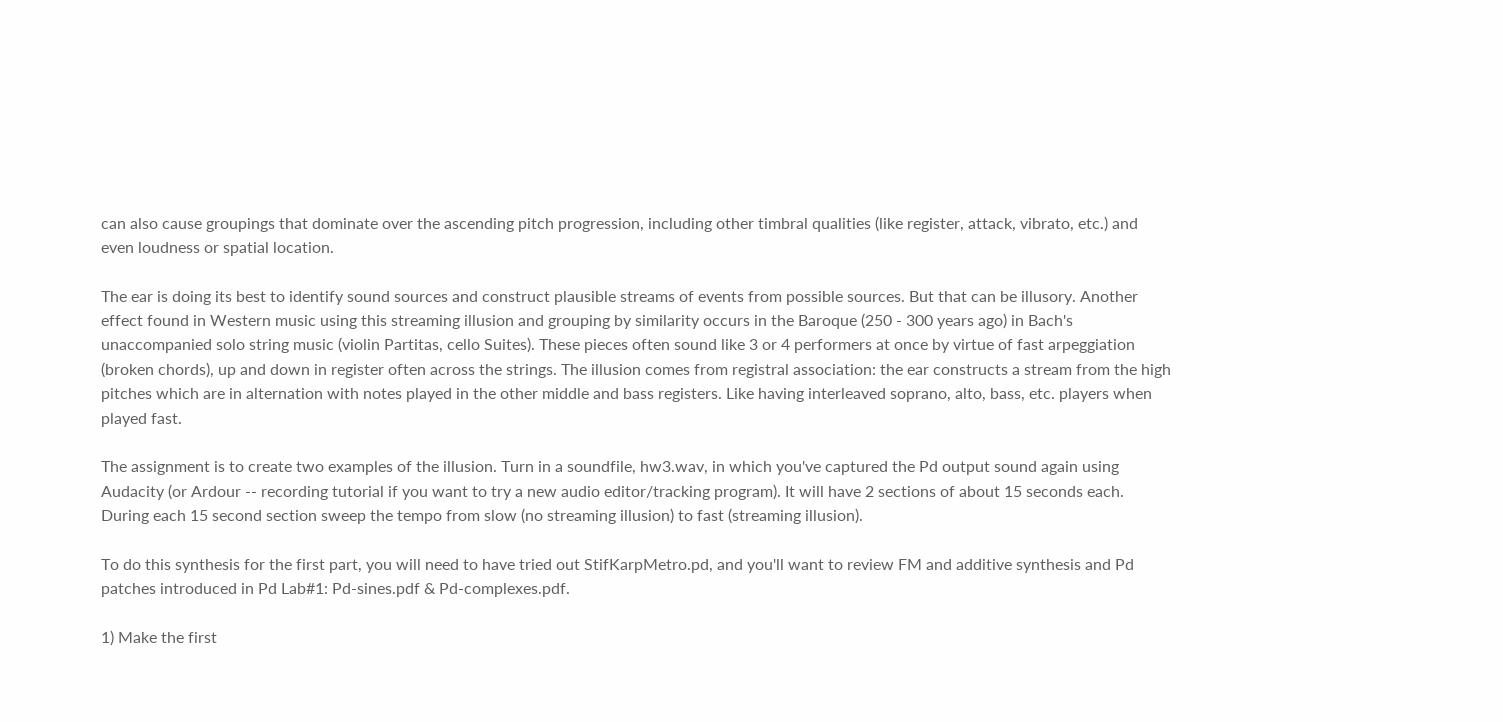can also cause groupings that dominate over the ascending pitch progression, including other timbral qualities (like register, attack, vibrato, etc.) and even loudness or spatial location.

The ear is doing its best to identify sound sources and construct plausible streams of events from possible sources. But that can be illusory. Another effect found in Western music using this streaming illusion and grouping by similarity occurs in the Baroque (250 - 300 years ago) in Bach's unaccompanied solo string music (violin Partitas, cello Suites). These pieces often sound like 3 or 4 performers at once by virtue of fast arpeggiation (broken chords), up and down in register often across the strings. The illusion comes from registral association: the ear constructs a stream from the high pitches which are in alternation with notes played in the other middle and bass registers. Like having interleaved soprano, alto, bass, etc. players when played fast.

The assignment is to create two examples of the illusion. Turn in a soundfile, hw3.wav, in which you've captured the Pd output sound again using Audacity (or Ardour -- recording tutorial if you want to try a new audio editor/tracking program). It will have 2 sections of about 15 seconds each. During each 15 second section sweep the tempo from slow (no streaming illusion) to fast (streaming illusion).

To do this synthesis for the first part, you will need to have tried out StifKarpMetro.pd, and you'll want to review FM and additive synthesis and Pd patches introduced in Pd Lab#1: Pd-sines.pdf & Pd-complexes.pdf.

1) Make the first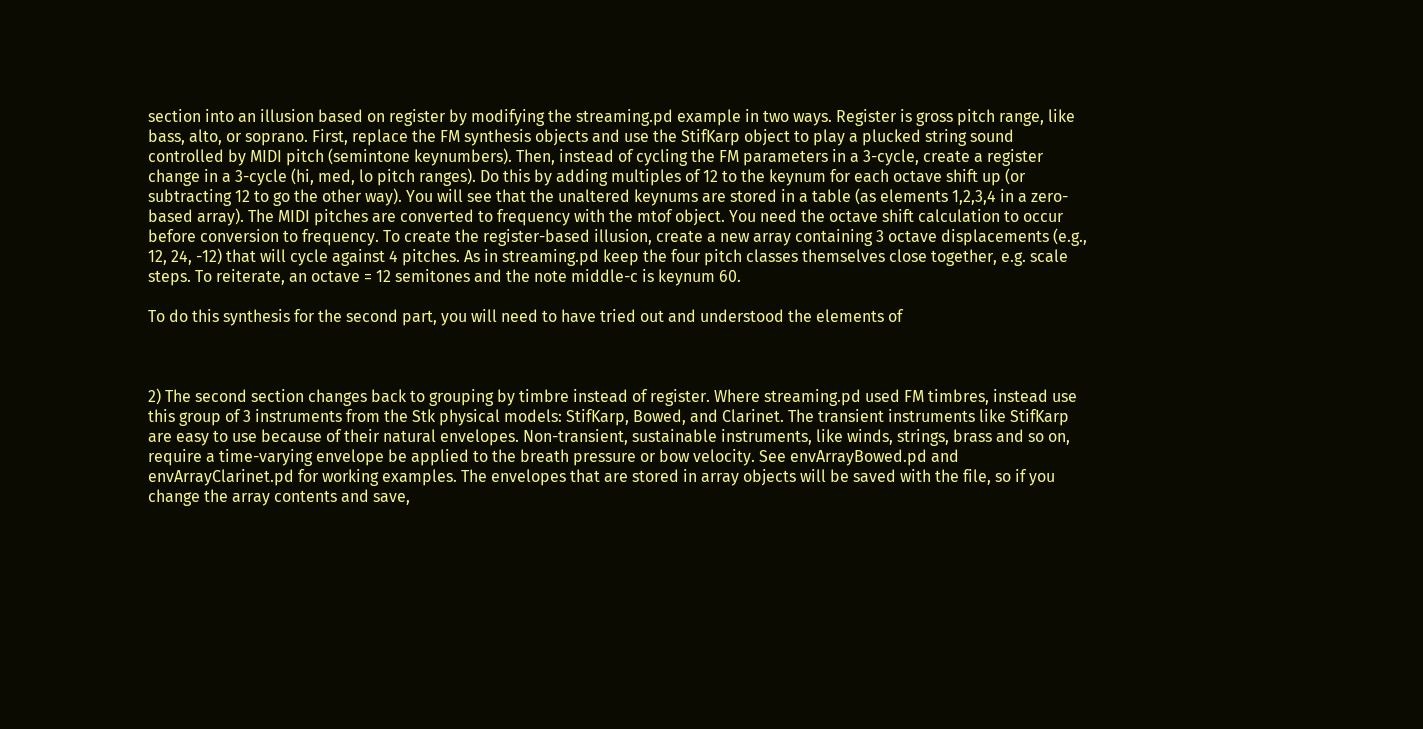section into an illusion based on register by modifying the streaming.pd example in two ways. Register is gross pitch range, like bass, alto, or soprano. First, replace the FM synthesis objects and use the StifKarp object to play a plucked string sound controlled by MIDI pitch (semintone keynumbers). Then, instead of cycling the FM parameters in a 3-cycle, create a register change in a 3-cycle (hi, med, lo pitch ranges). Do this by adding multiples of 12 to the keynum for each octave shift up (or subtracting 12 to go the other way). You will see that the unaltered keynums are stored in a table (as elements 1,2,3,4 in a zero-based array). The MIDI pitches are converted to frequency with the mtof object. You need the octave shift calculation to occur before conversion to frequency. To create the register-based illusion, create a new array containing 3 octave displacements (e.g., 12, 24, -12) that will cycle against 4 pitches. As in streaming.pd keep the four pitch classes themselves close together, e.g. scale steps. To reiterate, an octave = 12 semitones and the note middle-c is keynum 60.

To do this synthesis for the second part, you will need to have tried out and understood the elements of



2) The second section changes back to grouping by timbre instead of register. Where streaming.pd used FM timbres, instead use this group of 3 instruments from the Stk physical models: StifKarp, Bowed, and Clarinet. The transient instruments like StifKarp are easy to use because of their natural envelopes. Non-transient, sustainable instruments, like winds, strings, brass and so on, require a time-varying envelope be applied to the breath pressure or bow velocity. See envArrayBowed.pd and envArrayClarinet.pd for working examples. The envelopes that are stored in array objects will be saved with the file, so if you change the array contents and save,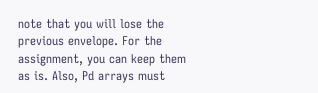note that you will lose the previous envelope. For the assignment, you can keep them as is. Also, Pd arrays must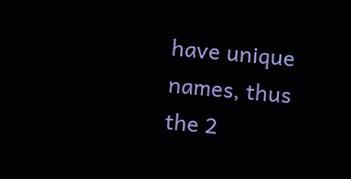have unique names, thus the 2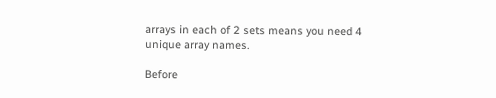arrays in each of 2 sets means you need 4 unique array names.

Before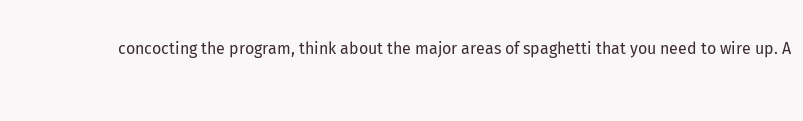concocting the program, think about the major areas of spaghetti that you need to wire up. A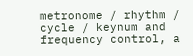metronome / rhythm / cycle / keynum and frequency control, a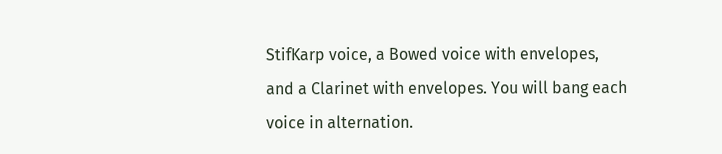StifKarp voice, a Bowed voice with envelopes, and a Clarinet with envelopes. You will bang each voice in alternation.